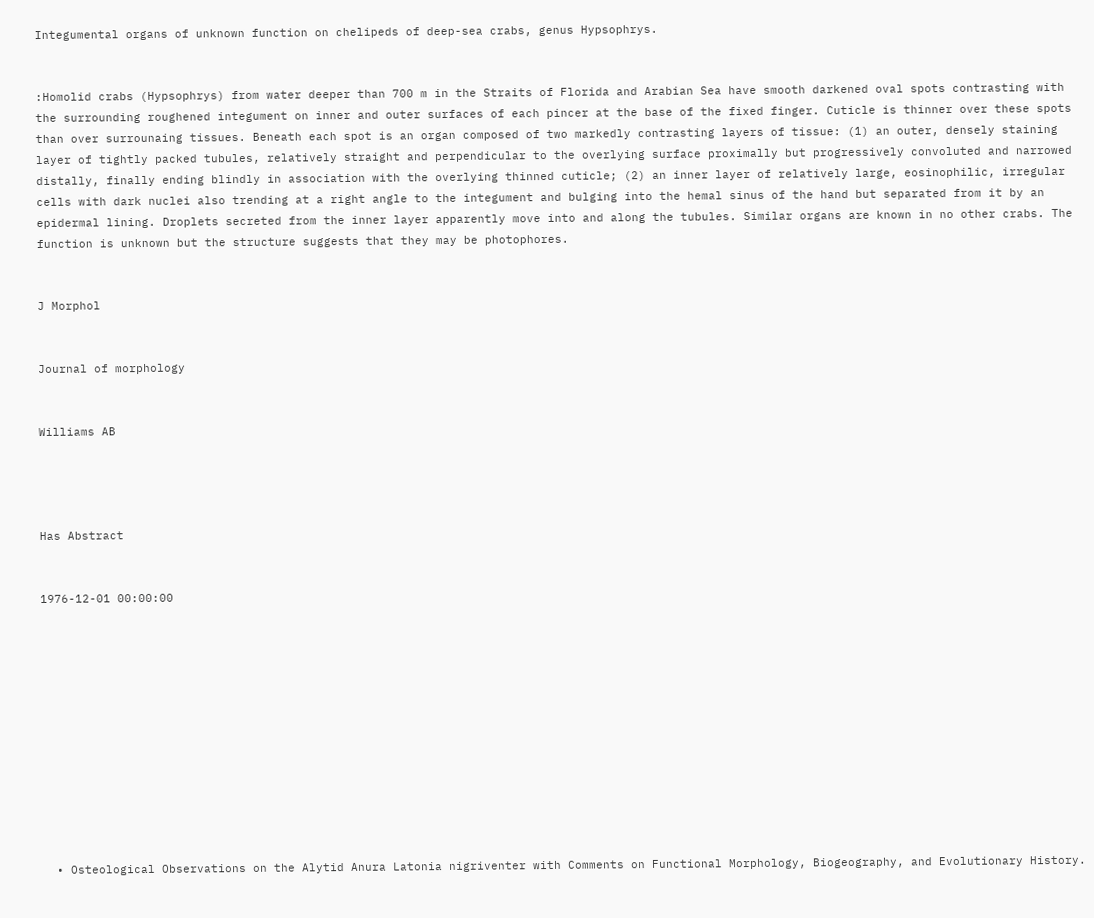Integumental organs of unknown function on chelipeds of deep-sea crabs, genus Hypsophrys.


:Homolid crabs (Hypsophrys) from water deeper than 700 m in the Straits of Florida and Arabian Sea have smooth darkened oval spots contrasting with the surrounding roughened integument on inner and outer surfaces of each pincer at the base of the fixed finger. Cuticle is thinner over these spots than over surrounaing tissues. Beneath each spot is an organ composed of two markedly contrasting layers of tissue: (1) an outer, densely staining layer of tightly packed tubules, relatively straight and perpendicular to the overlying surface proximally but progressively convoluted and narrowed distally, finally ending blindly in association with the overlying thinned cuticle; (2) an inner layer of relatively large, eosinophilic, irregular cells with dark nuclei also trending at a right angle to the integument and bulging into the hemal sinus of the hand but separated from it by an epidermal lining. Droplets secreted from the inner layer apparently move into and along the tubules. Similar organs are known in no other crabs. The function is unknown but the structure suggests that they may be photophores.


J Morphol


Journal of morphology


Williams AB




Has Abstract


1976-12-01 00:00:00












  • Osteological Observations on the Alytid Anura Latonia nigriventer with Comments on Functional Morphology, Biogeography, and Evolutionary History.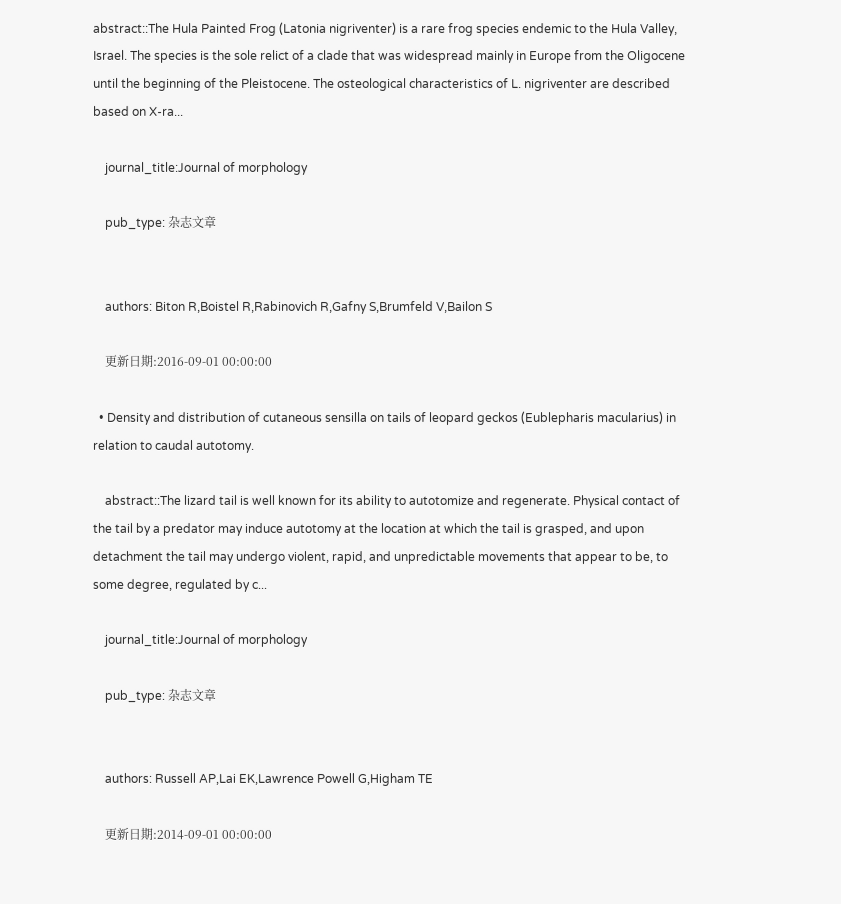abstract::The Hula Painted Frog (Latonia nigriventer) is a rare frog species endemic to the Hula Valley, Israel. The species is the sole relict of a clade that was widespread mainly in Europe from the Oligocene until the beginning of the Pleistocene. The osteological characteristics of L. nigriventer are described based on X-ra...

    journal_title:Journal of morphology

    pub_type: 杂志文章


    authors: Biton R,Boistel R,Rabinovich R,Gafny S,Brumfeld V,Bailon S

    更新日期:2016-09-01 00:00:00

  • Density and distribution of cutaneous sensilla on tails of leopard geckos (Eublepharis macularius) in relation to caudal autotomy.

    abstract::The lizard tail is well known for its ability to autotomize and regenerate. Physical contact of the tail by a predator may induce autotomy at the location at which the tail is grasped, and upon detachment the tail may undergo violent, rapid, and unpredictable movements that appear to be, to some degree, regulated by c...

    journal_title:Journal of morphology

    pub_type: 杂志文章


    authors: Russell AP,Lai EK,Lawrence Powell G,Higham TE

    更新日期:2014-09-01 00:00:00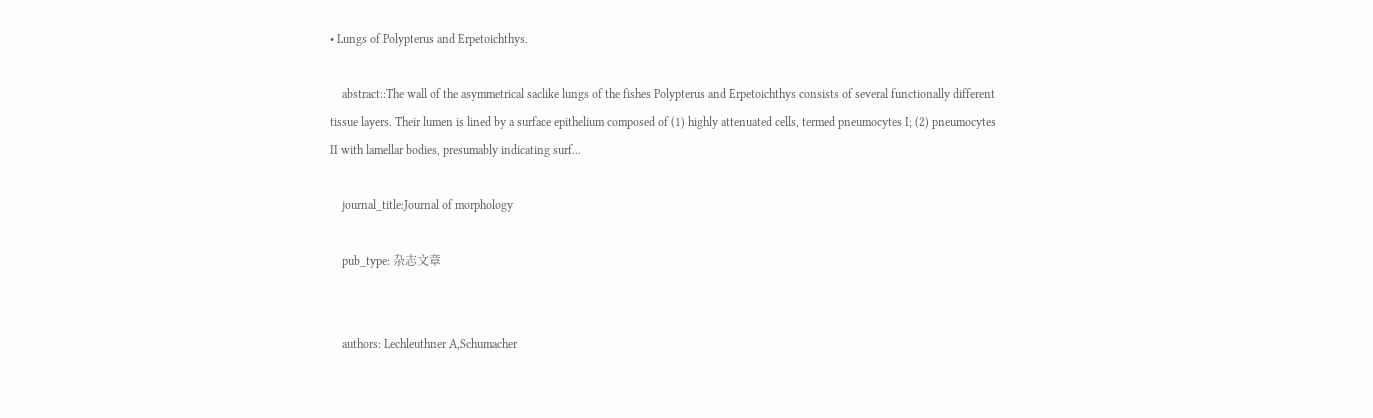• Lungs of Polypterus and Erpetoichthys.

    abstract::The wall of the asymmetrical saclike lungs of the fishes Polypterus and Erpetoichthys consists of several functionally different tissue layers. Their lumen is lined by a surface epithelium composed of (1) highly attenuated cells, termed pneumocytes I; (2) pneumocytes II with lamellar bodies, presumably indicating surf...

    journal_title:Journal of morphology

    pub_type: 杂志文章


    authors: Lechleuthner A,Schumacher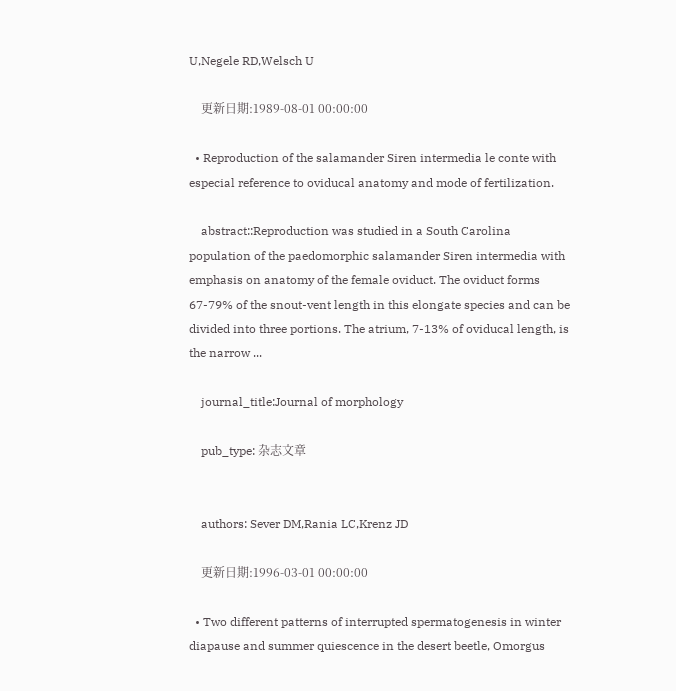U,Negele RD,Welsch U

    更新日期:1989-08-01 00:00:00

  • Reproduction of the salamander Siren intermedia le conte with especial reference to oviducal anatomy and mode of fertilization.

    abstract::Reproduction was studied in a South Carolina population of the paedomorphic salamander Siren intermedia with emphasis on anatomy of the female oviduct. The oviduct forms 67-79% of the snout-vent length in this elongate species and can be divided into three portions. The atrium, 7-13% of oviducal length, is the narrow ...

    journal_title:Journal of morphology

    pub_type: 杂志文章


    authors: Sever DM,Rania LC,Krenz JD

    更新日期:1996-03-01 00:00:00

  • Two different patterns of interrupted spermatogenesis in winter diapause and summer quiescence in the desert beetle, Omorgus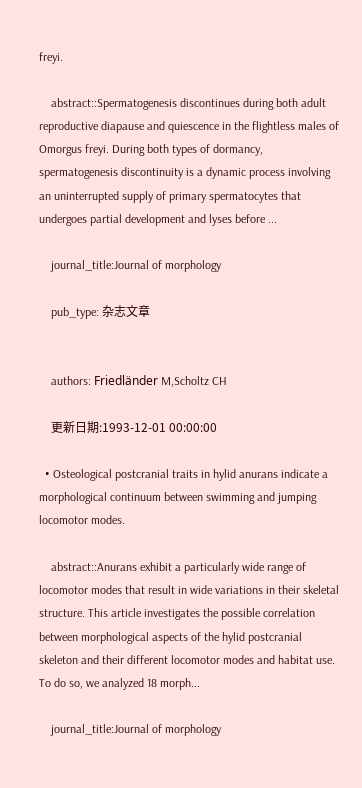freyi.

    abstract::Spermatogenesis discontinues during both adult reproductive diapause and quiescence in the flightless males of Omorgus freyi. During both types of dormancy, spermatogenesis discontinuity is a dynamic process involving an uninterrupted supply of primary spermatocytes that undergoes partial development and lyses before ...

    journal_title:Journal of morphology

    pub_type: 杂志文章


    authors: Friedländer M,Scholtz CH

    更新日期:1993-12-01 00:00:00

  • Osteological postcranial traits in hylid anurans indicate a morphological continuum between swimming and jumping locomotor modes.

    abstract::Anurans exhibit a particularly wide range of locomotor modes that result in wide variations in their skeletal structure. This article investigates the possible correlation between morphological aspects of the hylid postcranial skeleton and their different locomotor modes and habitat use. To do so, we analyzed 18 morph...

    journal_title:Journal of morphology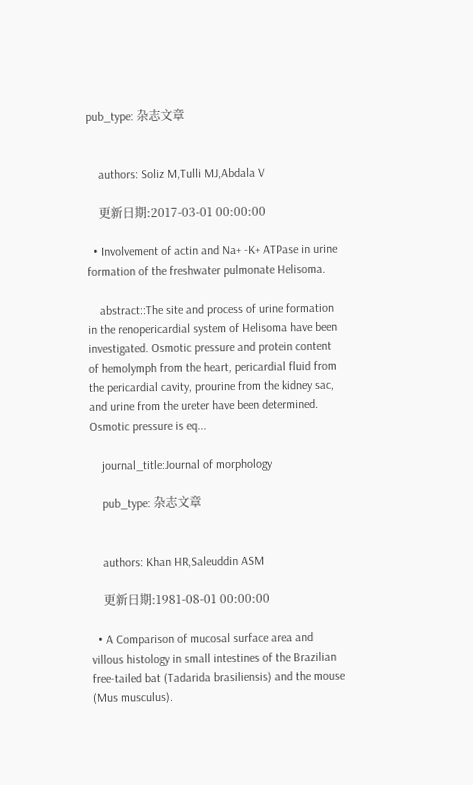pub_type: 杂志文章


    authors: Soliz M,Tulli MJ,Abdala V

    更新日期:2017-03-01 00:00:00

  • Involvement of actin and Na+ -K+ ATPase in urine formation of the freshwater pulmonate Helisoma.

    abstract::The site and process of urine formation in the renopericardial system of Helisoma have been investigated. Osmotic pressure and protein content of hemolymph from the heart, pericardial fluid from the pericardial cavity, prourine from the kidney sac, and urine from the ureter have been determined. Osmotic pressure is eq...

    journal_title:Journal of morphology

    pub_type: 杂志文章


    authors: Khan HR,Saleuddin ASM

    更新日期:1981-08-01 00:00:00

  • A Comparison of mucosal surface area and villous histology in small intestines of the Brazilian free-tailed bat (Tadarida brasiliensis) and the mouse (Mus musculus).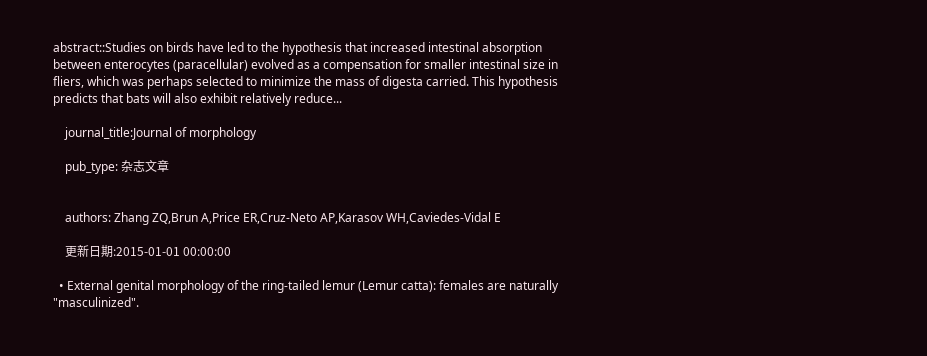abstract::Studies on birds have led to the hypothesis that increased intestinal absorption between enterocytes (paracellular) evolved as a compensation for smaller intestinal size in fliers, which was perhaps selected to minimize the mass of digesta carried. This hypothesis predicts that bats will also exhibit relatively reduce...

    journal_title:Journal of morphology

    pub_type: 杂志文章


    authors: Zhang ZQ,Brun A,Price ER,Cruz-Neto AP,Karasov WH,Caviedes-Vidal E

    更新日期:2015-01-01 00:00:00

  • External genital morphology of the ring-tailed lemur (Lemur catta): females are naturally "masculinized".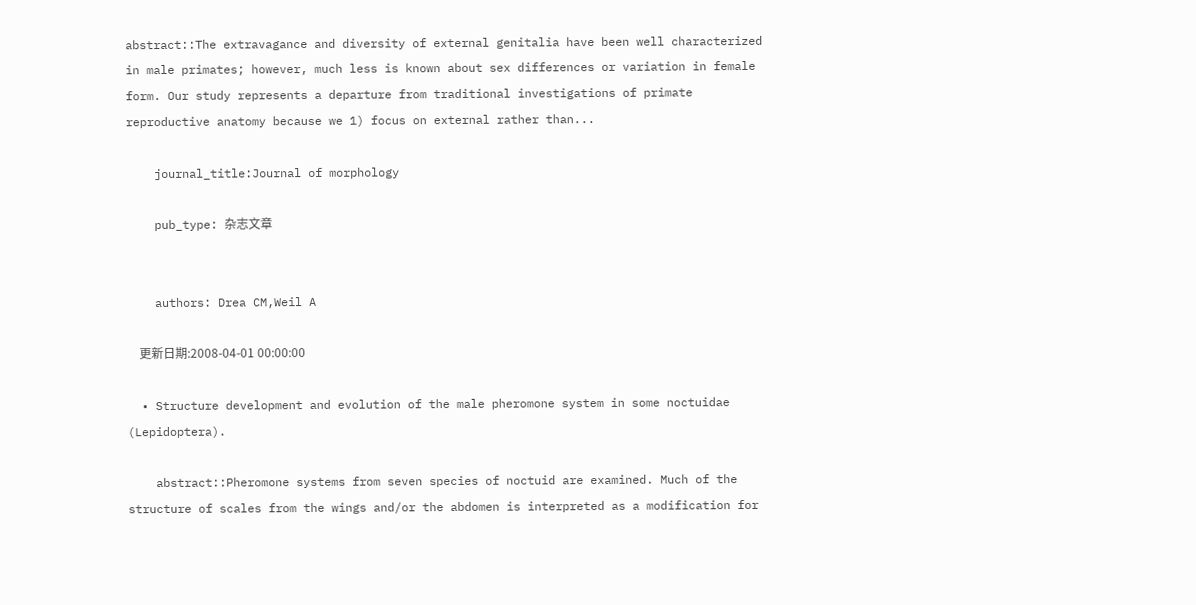abstract::The extravagance and diversity of external genitalia have been well characterized in male primates; however, much less is known about sex differences or variation in female form. Our study represents a departure from traditional investigations of primate reproductive anatomy because we 1) focus on external rather than...

    journal_title:Journal of morphology

    pub_type: 杂志文章


    authors: Drea CM,Weil A

    更新日期:2008-04-01 00:00:00

  • Structure development and evolution of the male pheromone system in some noctuidae (Lepidoptera).

    abstract::Pheromone systems from seven species of noctuid are examined. Much of the structure of scales from the wings and/or the abdomen is interpreted as a modification for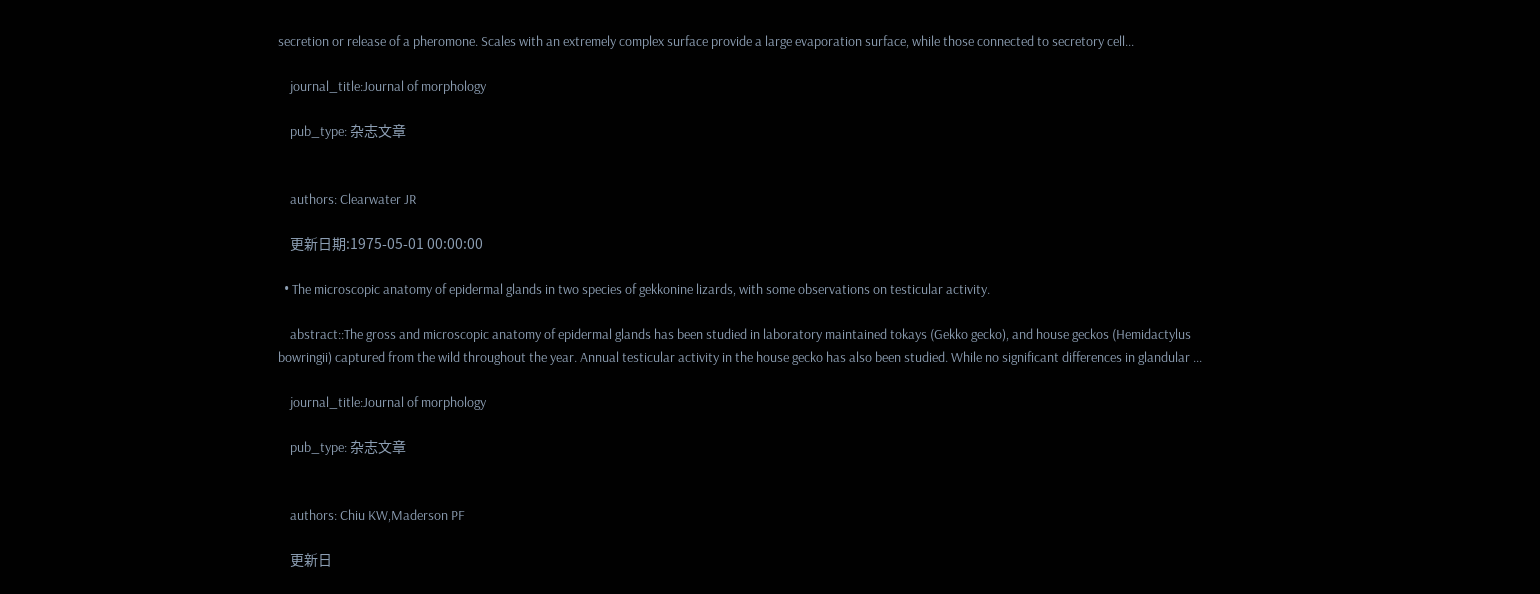secretion or release of a pheromone. Scales with an extremely complex surface provide a large evaporation surface, while those connected to secretory cell...

    journal_title:Journal of morphology

    pub_type: 杂志文章


    authors: Clearwater JR

    更新日期:1975-05-01 00:00:00

  • The microscopic anatomy of epidermal glands in two species of gekkonine lizards, with some observations on testicular activity.

    abstract::The gross and microscopic anatomy of epidermal glands has been studied in laboratory maintained tokays (Gekko gecko), and house geckos (Hemidactylus bowringii) captured from the wild throughout the year. Annual testicular activity in the house gecko has also been studied. While no significant differences in glandular ...

    journal_title:Journal of morphology

    pub_type: 杂志文章


    authors: Chiu KW,Maderson PF

    更新日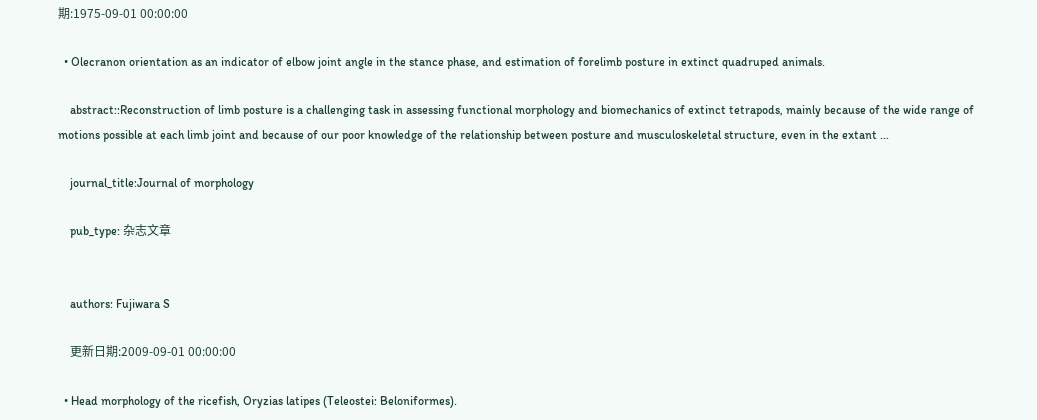期:1975-09-01 00:00:00

  • Olecranon orientation as an indicator of elbow joint angle in the stance phase, and estimation of forelimb posture in extinct quadruped animals.

    abstract::Reconstruction of limb posture is a challenging task in assessing functional morphology and biomechanics of extinct tetrapods, mainly because of the wide range of motions possible at each limb joint and because of our poor knowledge of the relationship between posture and musculoskeletal structure, even in the extant ...

    journal_title:Journal of morphology

    pub_type: 杂志文章


    authors: Fujiwara S

    更新日期:2009-09-01 00:00:00

  • Head morphology of the ricefish, Oryzias latipes (Teleostei: Beloniformes).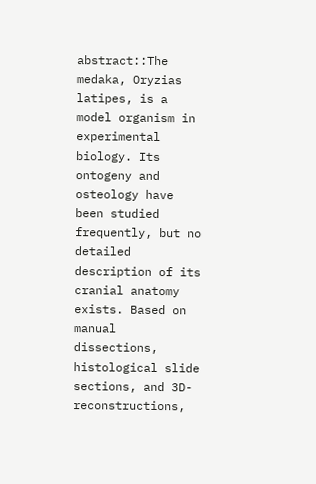abstract::The medaka, Oryzias latipes, is a model organism in experimental biology. Its ontogeny and osteology have been studied frequently, but no detailed description of its cranial anatomy exists. Based on manual dissections, histological slide sections, and 3D-reconstructions,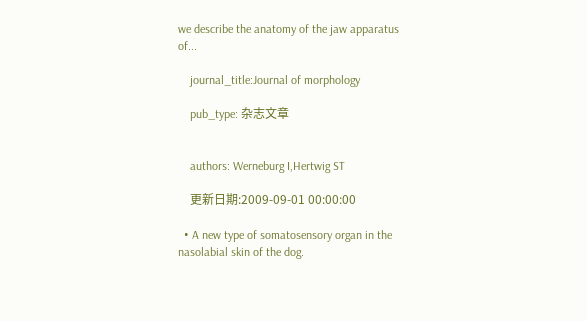we describe the anatomy of the jaw apparatus of...

    journal_title:Journal of morphology

    pub_type: 杂志文章


    authors: Werneburg I,Hertwig ST

    更新日期:2009-09-01 00:00:00

  • A new type of somatosensory organ in the nasolabial skin of the dog.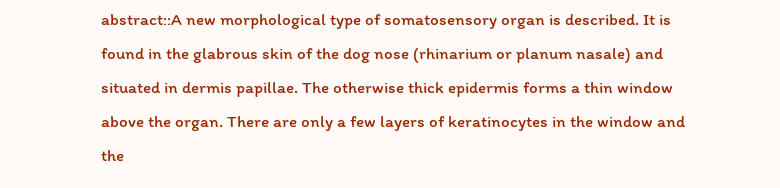abstract::A new morphological type of somatosensory organ is described. It is found in the glabrous skin of the dog nose (rhinarium or planum nasale) and situated in dermis papillae. The otherwise thick epidermis forms a thin window above the organ. There are only a few layers of keratinocytes in the window and the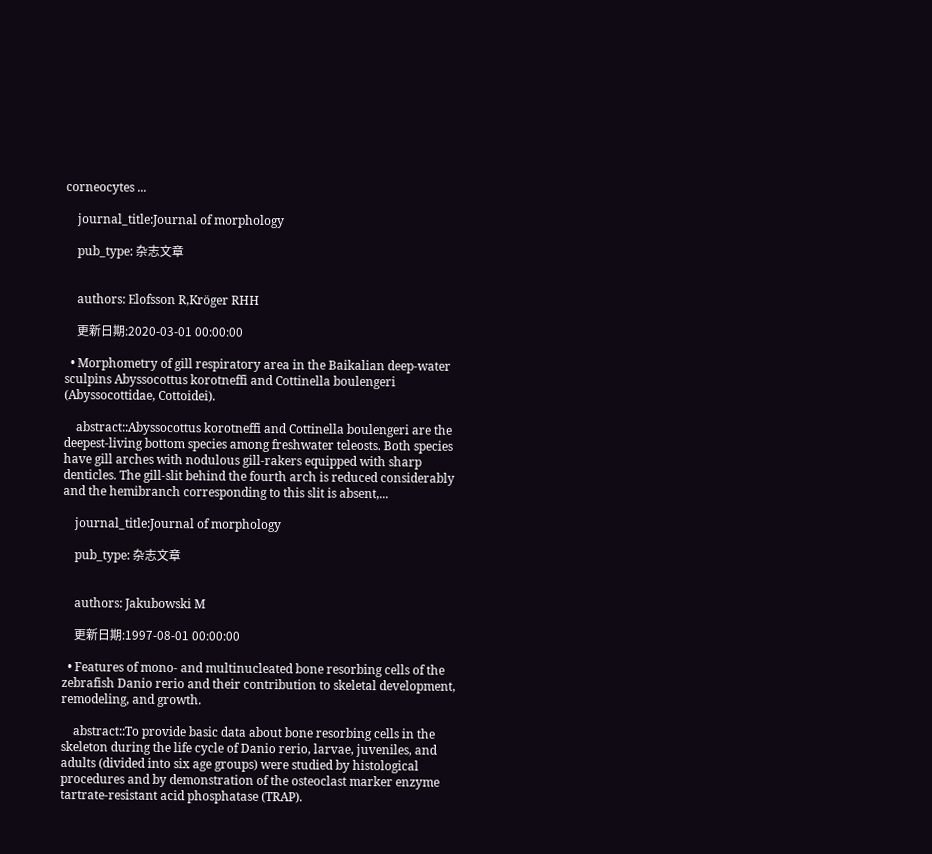corneocytes ...

    journal_title:Journal of morphology

    pub_type: 杂志文章


    authors: Elofsson R,Kröger RHH

    更新日期:2020-03-01 00:00:00

  • Morphometry of gill respiratory area in the Baikalian deep-water sculpins Abyssocottus korotneffi and Cottinella boulengeri (Abyssocottidae, Cottoidei).

    abstract::Abyssocottus korotneffi and Cottinella boulengeri are the deepest-living bottom species among freshwater teleosts. Both species have gill arches with nodulous gill-rakers equipped with sharp denticles. The gill-slit behind the fourth arch is reduced considerably and the hemibranch corresponding to this slit is absent,...

    journal_title:Journal of morphology

    pub_type: 杂志文章


    authors: Jakubowski M

    更新日期:1997-08-01 00:00:00

  • Features of mono- and multinucleated bone resorbing cells of the zebrafish Danio rerio and their contribution to skeletal development, remodeling, and growth.

    abstract::To provide basic data about bone resorbing cells in the skeleton during the life cycle of Danio rerio, larvae, juveniles, and adults (divided into six age groups) were studied by histological procedures and by demonstration of the osteoclast marker enzyme tartrate-resistant acid phosphatase (TRAP).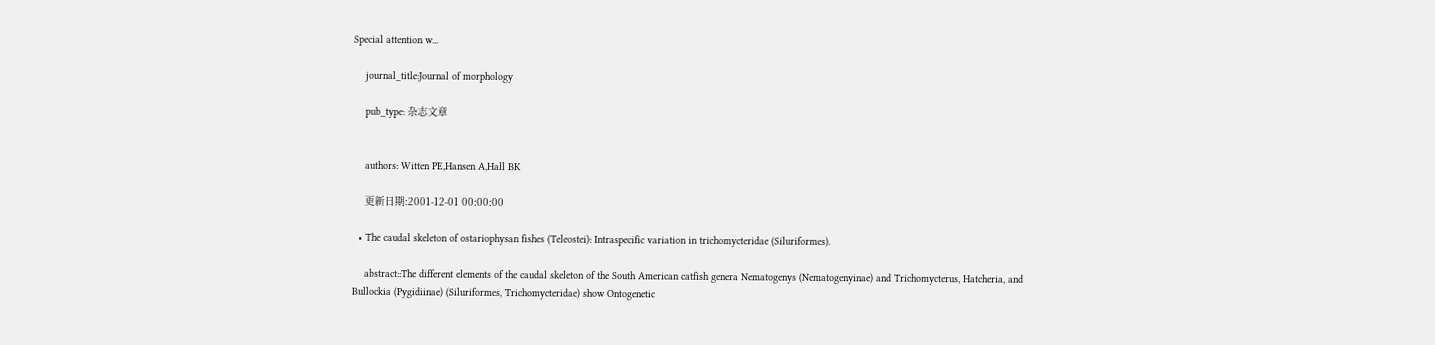Special attention w...

    journal_title:Journal of morphology

    pub_type: 杂志文章


    authors: Witten PE,Hansen A,Hall BK

    更新日期:2001-12-01 00:00:00

  • The caudal skeleton of ostariophysan fishes (Teleostei): Intraspecific variation in trichomycteridae (Siluriformes).

    abstract::The different elements of the caudal skeleton of the South American catfish genera Nematogenys (Nematogenyinae) and Trichomycterus, Hatcheria, and Bullockia (Pygidiinae) (Siluriformes, Trichomycteridae) show Ontogenetic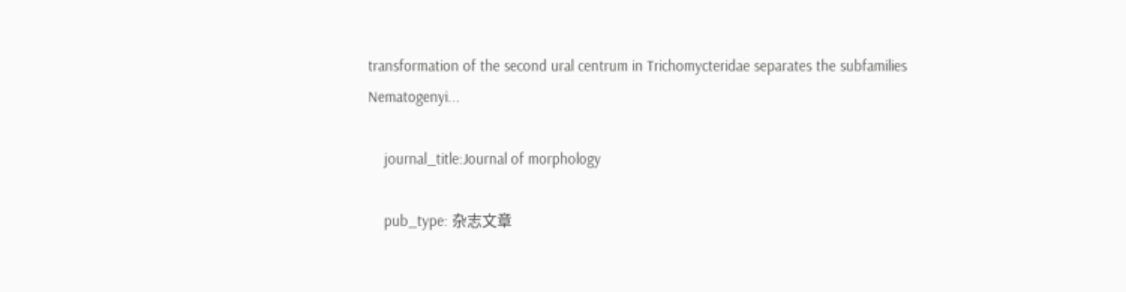transformation of the second ural centrum in Trichomycteridae separates the subfamilies Nematogenyi...

    journal_title:Journal of morphology

    pub_type: 杂志文章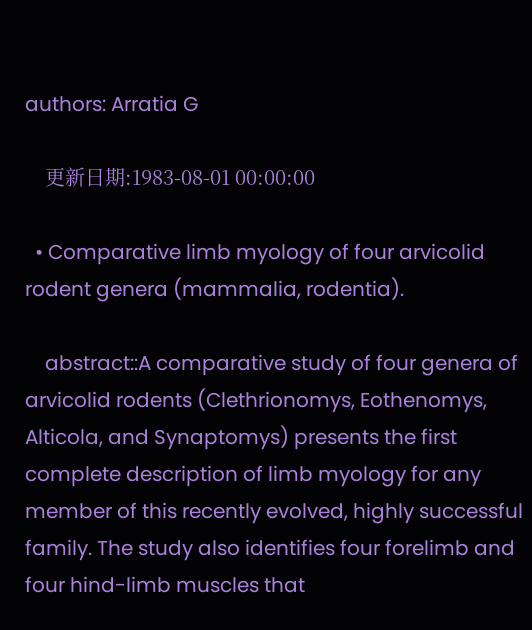authors: Arratia G

    更新日期:1983-08-01 00:00:00

  • Comparative limb myology of four arvicolid rodent genera (mammalia, rodentia).

    abstract::A comparative study of four genera of arvicolid rodents (Clethrionomys, Eothenomys, Alticola, and Synaptomys) presents the first complete description of limb myology for any member of this recently evolved, highly successful family. The study also identifies four forelimb and four hind-limb muscles that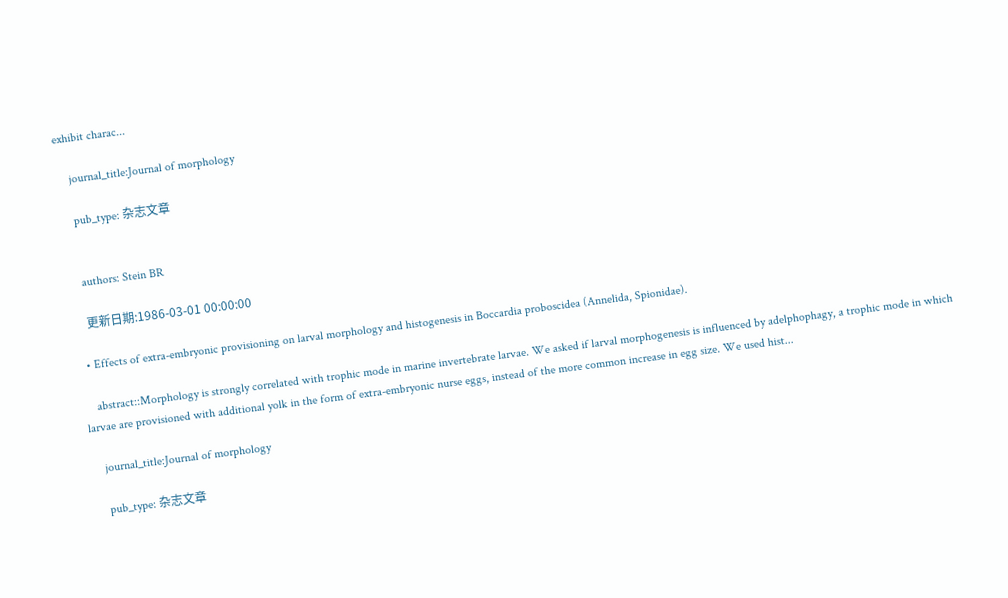exhibit charac...

    journal_title:Journal of morphology

    pub_type: 杂志文章


    authors: Stein BR

    更新日期:1986-03-01 00:00:00

  • Effects of extra-embryonic provisioning on larval morphology and histogenesis in Boccardia proboscidea (Annelida, Spionidae).

    abstract::Morphology is strongly correlated with trophic mode in marine invertebrate larvae. We asked if larval morphogenesis is influenced by adelphophagy, a trophic mode in which larvae are provisioned with additional yolk in the form of extra-embryonic nurse eggs, instead of the more common increase in egg size. We used hist...

    journal_title:Journal of morphology

    pub_type: 杂志文章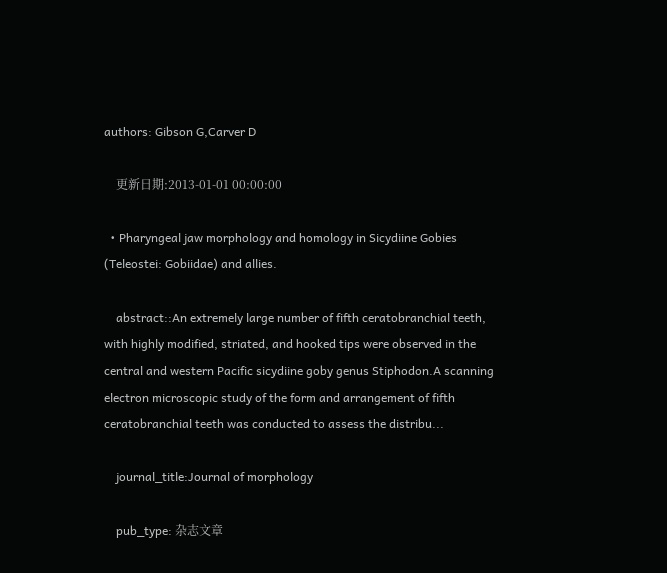authors: Gibson G,Carver D

    更新日期:2013-01-01 00:00:00

  • Pharyngeal jaw morphology and homology in Sicydiine Gobies (Teleostei: Gobiidae) and allies.

    abstract::An extremely large number of fifth ceratobranchial teeth, with highly modified, striated, and hooked tips were observed in the central and western Pacific sicydiine goby genus Stiphodon.A scanning electron microscopic study of the form and arrangement of fifth ceratobranchial teeth was conducted to assess the distribu...

    journal_title:Journal of morphology

    pub_type: 杂志文章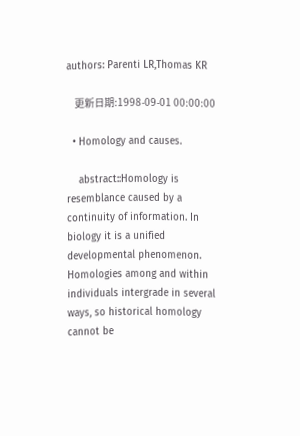authors: Parenti LR,Thomas KR

    更新日期:1998-09-01 00:00:00

  • Homology and causes.

    abstract::Homology is resemblance caused by a continuity of information. In biology it is a unified developmental phenomenon. Homologies among and within individuals intergrade in several ways, so historical homology cannot be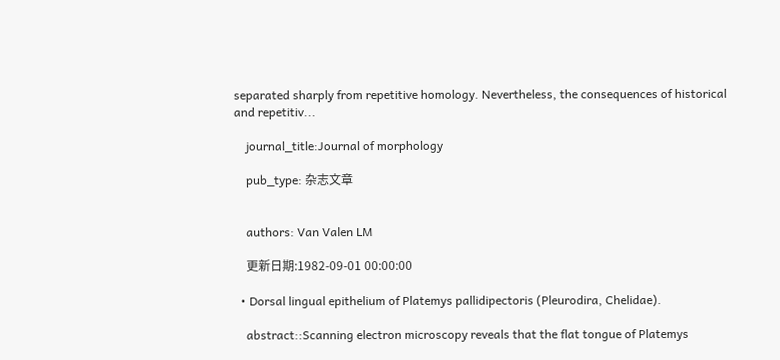separated sharply from repetitive homology. Nevertheless, the consequences of historical and repetitiv...

    journal_title:Journal of morphology

    pub_type: 杂志文章


    authors: Van Valen LM

    更新日期:1982-09-01 00:00:00

  • Dorsal lingual epithelium of Platemys pallidipectoris (Pleurodira, Chelidae).

    abstract::Scanning electron microscopy reveals that the flat tongue of Platemys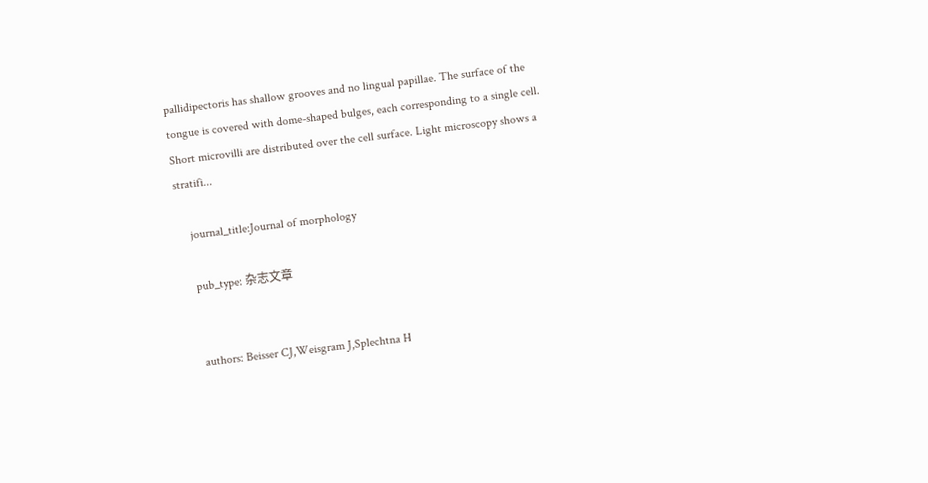pallidipectoris has shallow grooves and no lingual papillae. The surface of the tongue is covered with dome-shaped bulges, each corresponding to a single cell. Short microvilli are distributed over the cell surface. Light microscopy shows a stratifi...

    journal_title:Journal of morphology

    pub_type: 杂志文章


    authors: Beisser CJ,Weisgram J,Splechtna H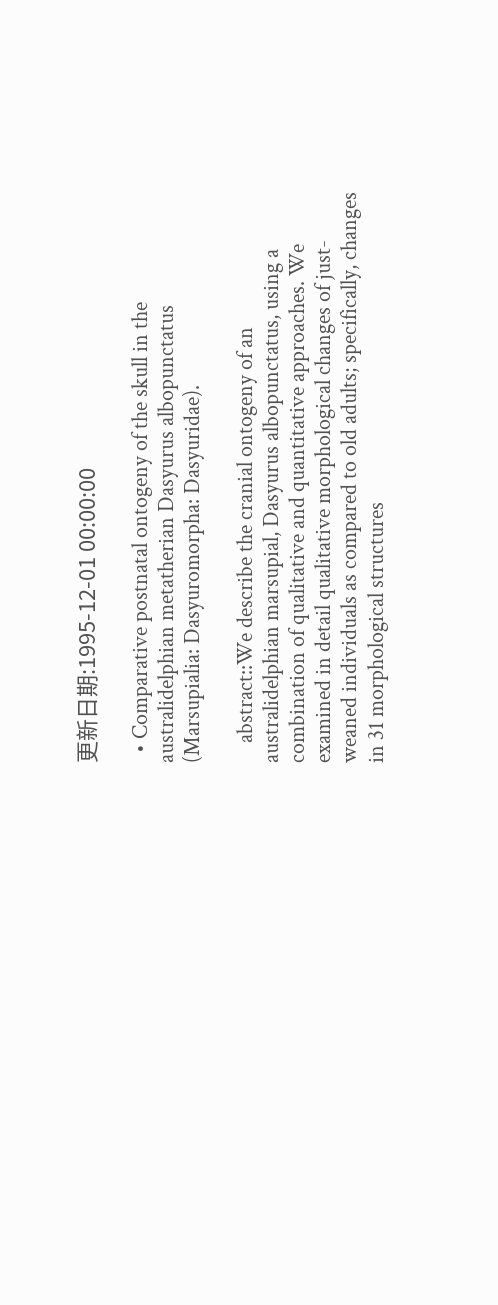更新日期:1995-12-01 00:00:00

  • Comparative postnatal ontogeny of the skull in the australidelphian metatherian Dasyurus albopunctatus (Marsupialia: Dasyuromorpha: Dasyuridae).

    abstract::We describe the cranial ontogeny of an australidelphian marsupial, Dasyurus albopunctatus, using a combination of qualitative and quantitative approaches. We examined in detail qualitative morphological changes of just-weaned individuals as compared to old adults; specifically, changes in 31 morphological structures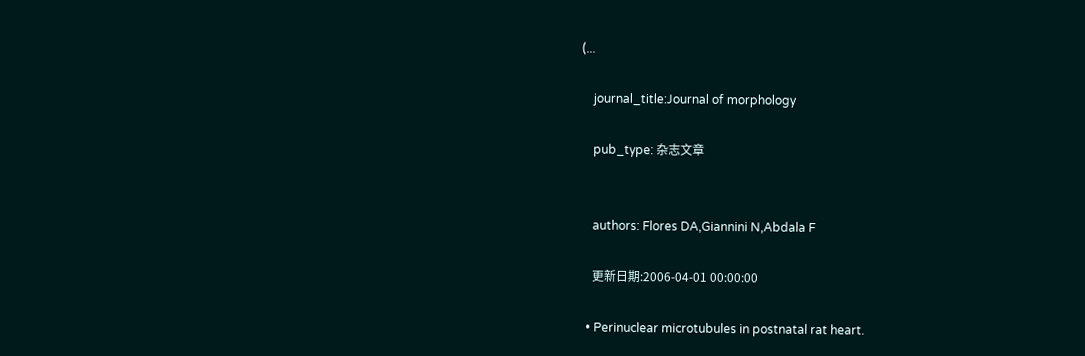(...

    journal_title:Journal of morphology

    pub_type: 杂志文章


    authors: Flores DA,Giannini N,Abdala F

    更新日期:2006-04-01 00:00:00

  • Perinuclear microtubules in postnatal rat heart.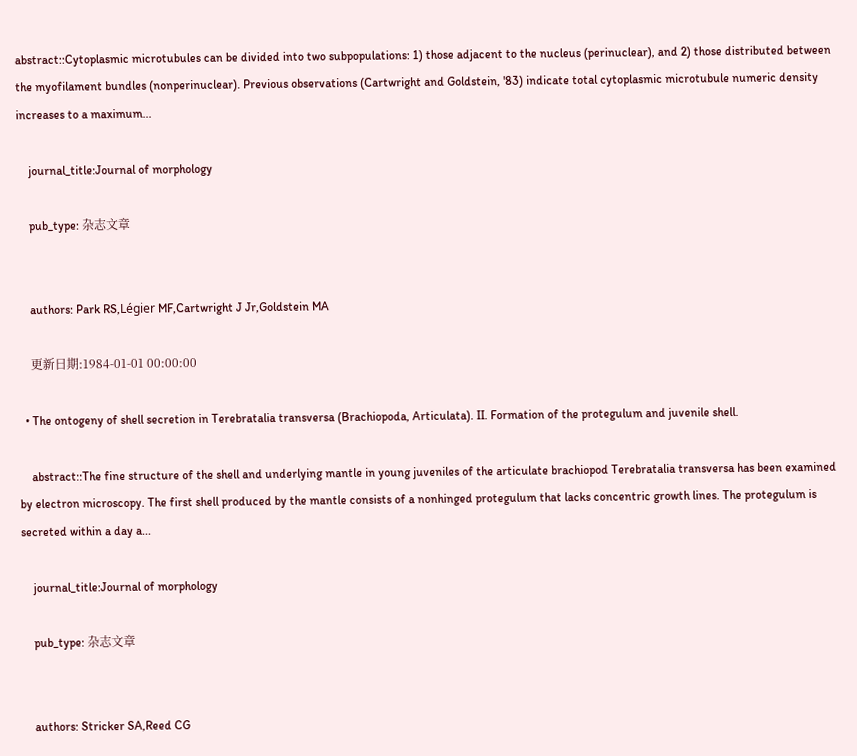abstract::Cytoplasmic microtubules can be divided into two subpopulations: 1) those adjacent to the nucleus (perinuclear), and 2) those distributed between the myofilament bundles (nonperinuclear). Previous observations (Cartwright and Goldstein, '83) indicate total cytoplasmic microtubule numeric density increases to a maximum...

    journal_title:Journal of morphology

    pub_type: 杂志文章


    authors: Park RS,Légier MF,Cartwright J Jr,Goldstein MA

    更新日期:1984-01-01 00:00:00

  • The ontogeny of shell secretion in Terebratalia transversa (Brachiopoda, Articulata). II. Formation of the protegulum and juvenile shell.

    abstract::The fine structure of the shell and underlying mantle in young juveniles of the articulate brachiopod Terebratalia transversa has been examined by electron microscopy. The first shell produced by the mantle consists of a nonhinged protegulum that lacks concentric growth lines. The protegulum is secreted within a day a...

    journal_title:Journal of morphology

    pub_type: 杂志文章


    authors: Stricker SA,Reed CG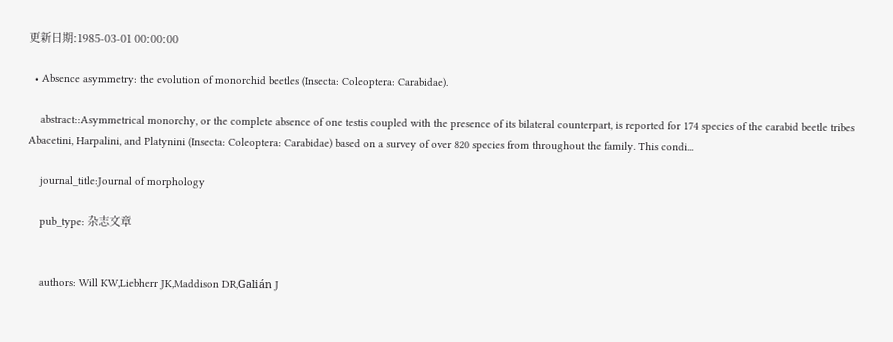更新日期:1985-03-01 00:00:00

  • Absence asymmetry: the evolution of monorchid beetles (Insecta: Coleoptera: Carabidae).

    abstract::Asymmetrical monorchy, or the complete absence of one testis coupled with the presence of its bilateral counterpart, is reported for 174 species of the carabid beetle tribes Abacetini, Harpalini, and Platynini (Insecta: Coleoptera: Carabidae) based on a survey of over 820 species from throughout the family. This condi...

    journal_title:Journal of morphology

    pub_type: 杂志文章


    authors: Will KW,Liebherr JK,Maddison DR,Galián J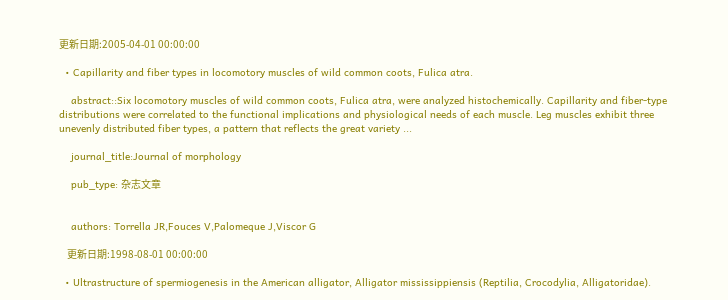更新日期:2005-04-01 00:00:00

  • Capillarity and fiber types in locomotory muscles of wild common coots, Fulica atra.

    abstract::Six locomotory muscles of wild common coots, Fulica atra, were analyzed histochemically. Capillarity and fiber-type distributions were correlated to the functional implications and physiological needs of each muscle. Leg muscles exhibit three unevenly distributed fiber types, a pattern that reflects the great variety ...

    journal_title:Journal of morphology

    pub_type: 杂志文章


    authors: Torrella JR,Fouces V,Palomeque J,Viscor G

    更新日期:1998-08-01 00:00:00

  • Ultrastructure of spermiogenesis in the American alligator, Alligator mississippiensis (Reptilia, Crocodylia, Alligatoridae).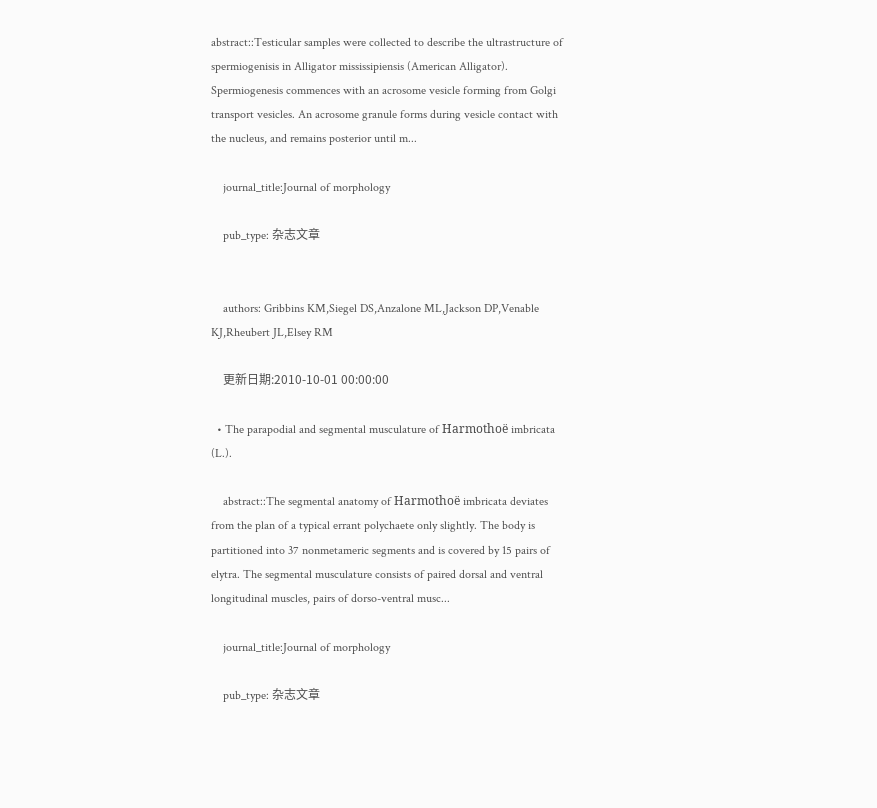abstract::Testicular samples were collected to describe the ultrastructure of spermiogenisis in Alligator mississipiensis (American Alligator). Spermiogenesis commences with an acrosome vesicle forming from Golgi transport vesicles. An acrosome granule forms during vesicle contact with the nucleus, and remains posterior until m...

    journal_title:Journal of morphology

    pub_type: 杂志文章


    authors: Gribbins KM,Siegel DS,Anzalone ML,Jackson DP,Venable KJ,Rheubert JL,Elsey RM

    更新日期:2010-10-01 00:00:00

  • The parapodial and segmental musculature of Harmothoë imbricata (L.).

    abstract::The segmental anatomy of Harmothoë imbricata deviates from the plan of a typical errant polychaete only slightly. The body is partitioned into 37 nonmetameric segments and is covered by 15 pairs of elytra. The segmental musculature consists of paired dorsal and ventral longitudinal muscles, pairs of dorso-ventral musc...

    journal_title:Journal of morphology

    pub_type: 杂志文章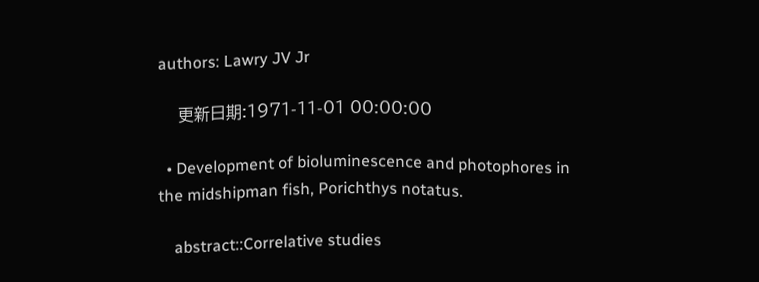authors: Lawry JV Jr

    更新日期:1971-11-01 00:00:00

  • Development of bioluminescence and photophores in the midshipman fish, Porichthys notatus.

    abstract::Correlative studies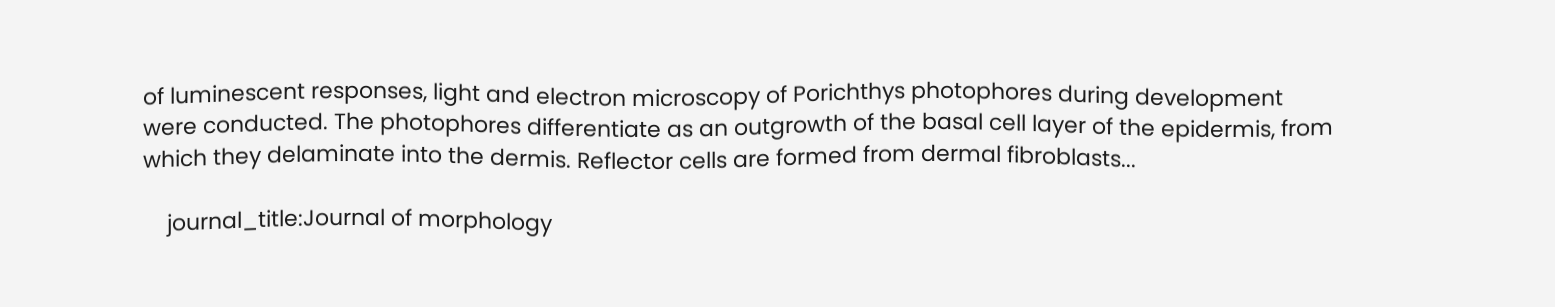of luminescent responses, light and electron microscopy of Porichthys photophores during development were conducted. The photophores differentiate as an outgrowth of the basal cell layer of the epidermis, from which they delaminate into the dermis. Reflector cells are formed from dermal fibroblasts...

    journal_title:Journal of morphology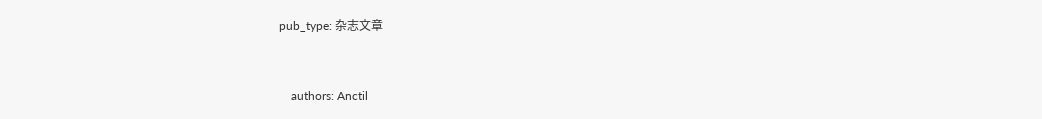pub_type: 杂志文章


    authors: Anctil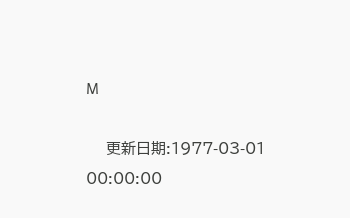M

    更新日期:1977-03-01 00:00:00